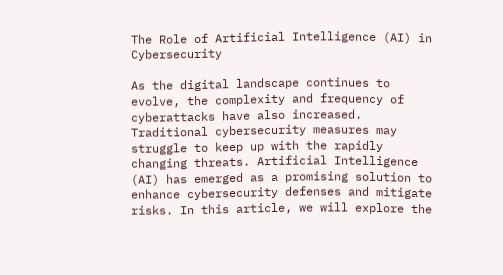The Role of Artificial Intelligence (AI) in Cybersecurity

As the digital landscape continues to evolve, the complexity and frequency of cyberattacks have also increased. Traditional cybersecurity measures may struggle to keep up with the rapidly changing threats. Artificial Intelligence (AI) has emerged as a promising solution to enhance cybersecurity defenses and mitigate risks. In this article, we will explore the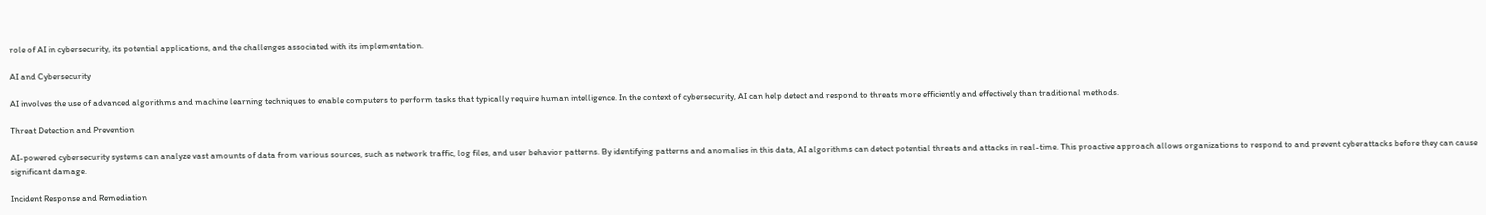role of AI in cybersecurity, its potential applications, and the challenges associated with its implementation.

AI and Cybersecurity

AI involves the use of advanced algorithms and machine learning techniques to enable computers to perform tasks that typically require human intelligence. In the context of cybersecurity, AI can help detect and respond to threats more efficiently and effectively than traditional methods.

Threat Detection and Prevention

AI-powered cybersecurity systems can analyze vast amounts of data from various sources, such as network traffic, log files, and user behavior patterns. By identifying patterns and anomalies in this data, AI algorithms can detect potential threats and attacks in real-time. This proactive approach allows organizations to respond to and prevent cyberattacks before they can cause significant damage.

Incident Response and Remediation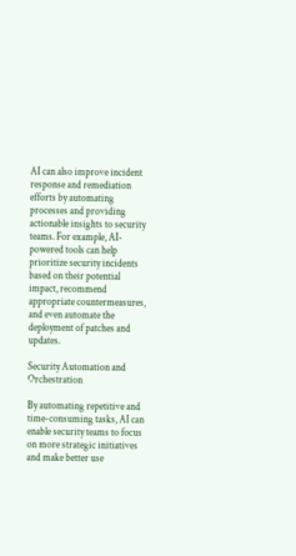AI can also improve incident response and remediation efforts by automating processes and providing actionable insights to security teams. For example, AI-powered tools can help prioritize security incidents based on their potential impact, recommend appropriate countermeasures, and even automate the deployment of patches and updates.

Security Automation and Orchestration

By automating repetitive and time-consuming tasks, AI can enable security teams to focus on more strategic initiatives and make better use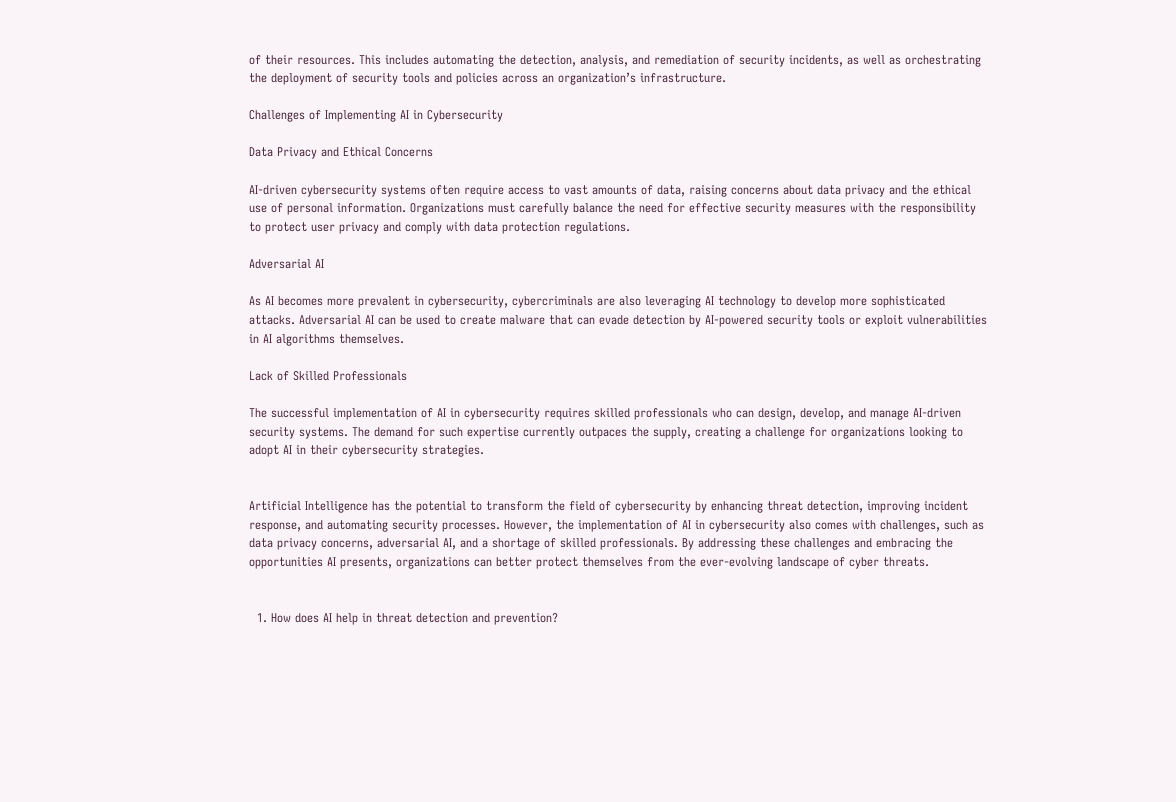of their resources. This includes automating the detection, analysis, and remediation of security incidents, as well as orchestrating the deployment of security tools and policies across an organization’s infrastructure.

Challenges of Implementing AI in Cybersecurity

Data Privacy and Ethical Concerns

AI-driven cybersecurity systems often require access to vast amounts of data, raising concerns about data privacy and the ethical use of personal information. Organizations must carefully balance the need for effective security measures with the responsibility to protect user privacy and comply with data protection regulations.

Adversarial AI

As AI becomes more prevalent in cybersecurity, cybercriminals are also leveraging AI technology to develop more sophisticated attacks. Adversarial AI can be used to create malware that can evade detection by AI-powered security tools or exploit vulnerabilities in AI algorithms themselves.

Lack of Skilled Professionals

The successful implementation of AI in cybersecurity requires skilled professionals who can design, develop, and manage AI-driven security systems. The demand for such expertise currently outpaces the supply, creating a challenge for organizations looking to adopt AI in their cybersecurity strategies.


Artificial Intelligence has the potential to transform the field of cybersecurity by enhancing threat detection, improving incident response, and automating security processes. However, the implementation of AI in cybersecurity also comes with challenges, such as data privacy concerns, adversarial AI, and a shortage of skilled professionals. By addressing these challenges and embracing the opportunities AI presents, organizations can better protect themselves from the ever-evolving landscape of cyber threats.


  1. How does AI help in threat detection and prevention?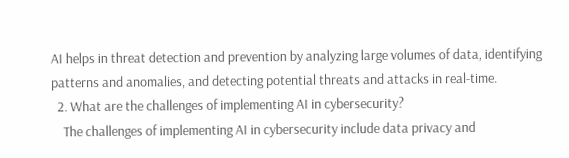AI helps in threat detection and prevention by analyzing large volumes of data, identifying patterns and anomalies, and detecting potential threats and attacks in real-time.
  2. What are the challenges of implementing AI in cybersecurity?
    The challenges of implementing AI in cybersecurity include data privacy and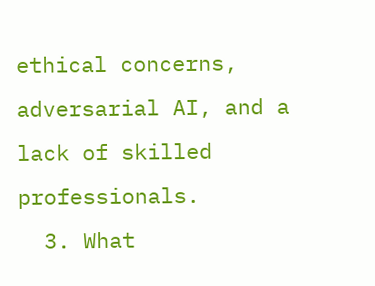ethical concerns, adversarial AI, and a lack of skilled professionals.
  3. What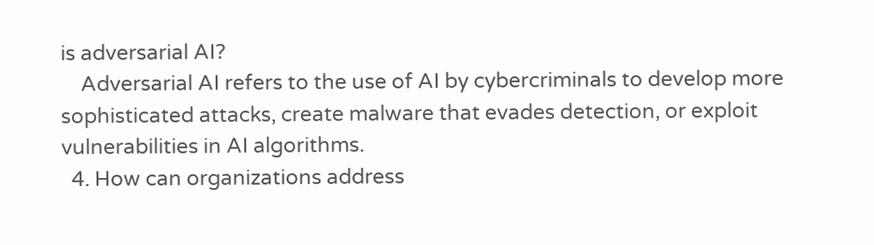is adversarial AI?
    Adversarial AI refers to the use of AI by cybercriminals to develop more sophisticated attacks, create malware that evades detection, or exploit vulnerabilities in AI algorithms.
  4. How can organizations address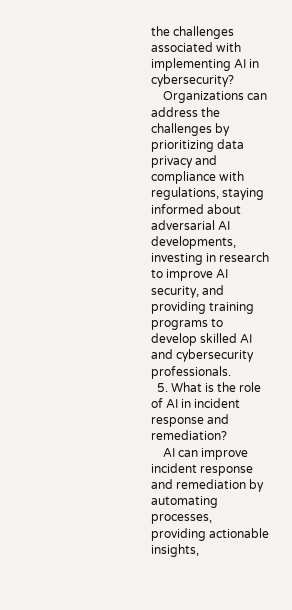the challenges associated with implementing AI in cybersecurity?
    Organizations can address the challenges by prioritizing data privacy and compliance with regulations, staying informed about adversarial AI developments, investing in research to improve AI security, and providing training programs to develop skilled AI and cybersecurity professionals.
  5. What is the role of AI in incident response and remediation?
    AI can improve incident response and remediation by automating processes, providing actionable insights,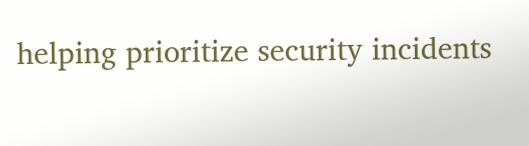helping prioritize security incidents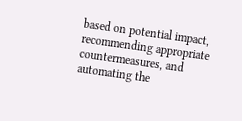based on potential impact, recommending appropriate countermeasures, and automating the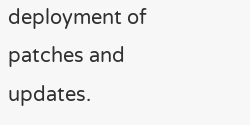deployment of patches and updates.